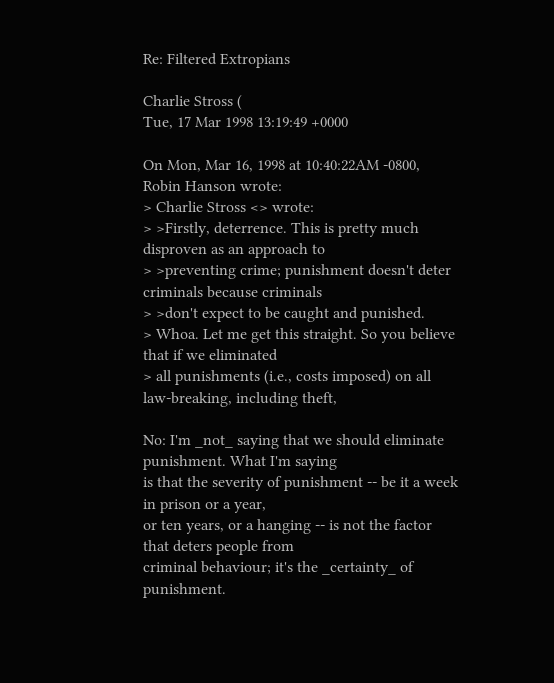Re: Filtered Extropians

Charlie Stross (
Tue, 17 Mar 1998 13:19:49 +0000

On Mon, Mar 16, 1998 at 10:40:22AM -0800, Robin Hanson wrote:
> Charlie Stross <> wrote:
> >Firstly, deterrence. This is pretty much disproven as an approach to
> >preventing crime; punishment doesn't deter criminals because criminals
> >don't expect to be caught and punished.
> Whoa. Let me get this straight. So you believe that if we eliminated
> all punishments (i.e., costs imposed) on all law-breaking, including theft,

No: I'm _not_ saying that we should eliminate punishment. What I'm saying
is that the severity of punishment -- be it a week in prison or a year,
or ten years, or a hanging -- is not the factor that deters people from
criminal behaviour; it's the _certainty_ of punishment.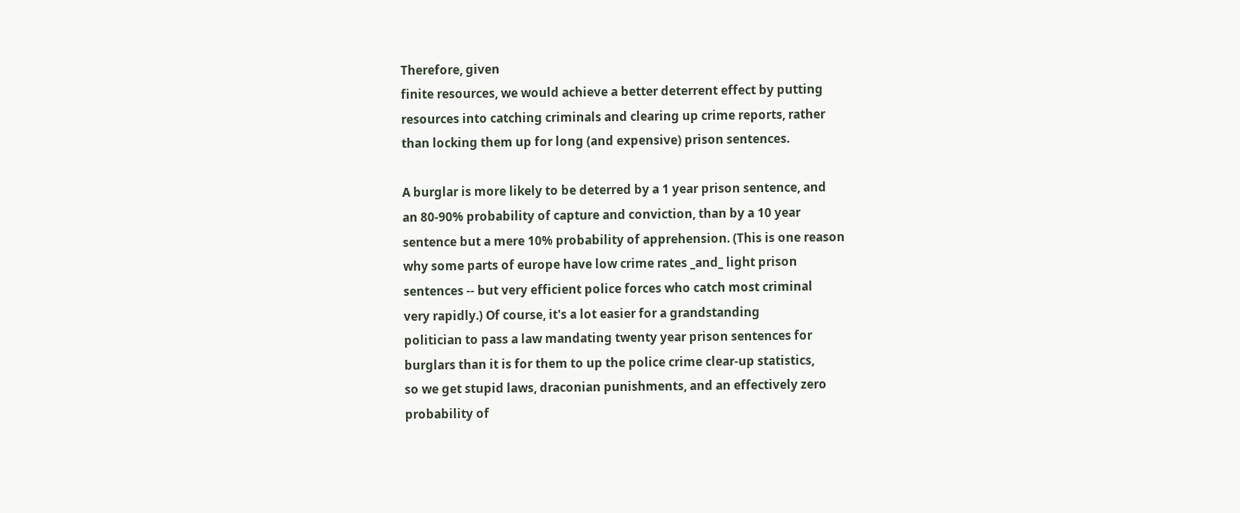Therefore, given
finite resources, we would achieve a better deterrent effect by putting
resources into catching criminals and clearing up crime reports, rather
than locking them up for long (and expensive) prison sentences.

A burglar is more likely to be deterred by a 1 year prison sentence, and
an 80-90% probability of capture and conviction, than by a 10 year
sentence but a mere 10% probability of apprehension. (This is one reason
why some parts of europe have low crime rates _and_ light prison
sentences -- but very efficient police forces who catch most criminal
very rapidly.) Of course, it's a lot easier for a grandstanding
politician to pass a law mandating twenty year prison sentences for
burglars than it is for them to up the police crime clear-up statistics,
so we get stupid laws, draconian punishments, and an effectively zero
probability of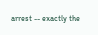arrest -- exactly the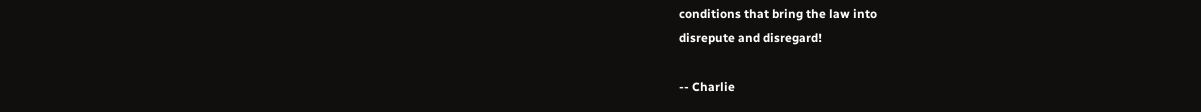conditions that bring the law into
disrepute and disregard!

-- Charlie